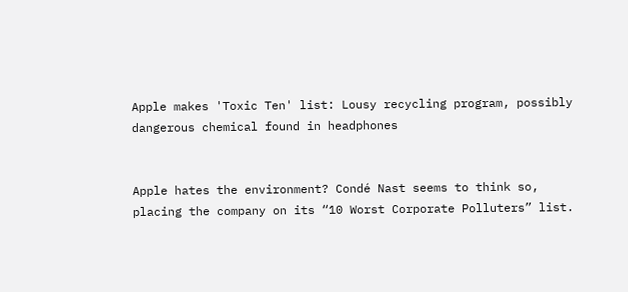Apple makes 'Toxic Ten' list: Lousy recycling program, possibly dangerous chemical found in headphones


Apple hates the environment? Condé Nast seems to think so, placing the company on its “10 Worst Corporate Polluters” list.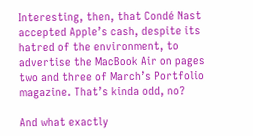Interesting, then, that Condé Nast accepted Apple’s cash, despite its hatred of the environment, to advertise the MacBook Air on pages two and three of March’s Portfolio magazine. That’s kinda odd, no?

And what exactly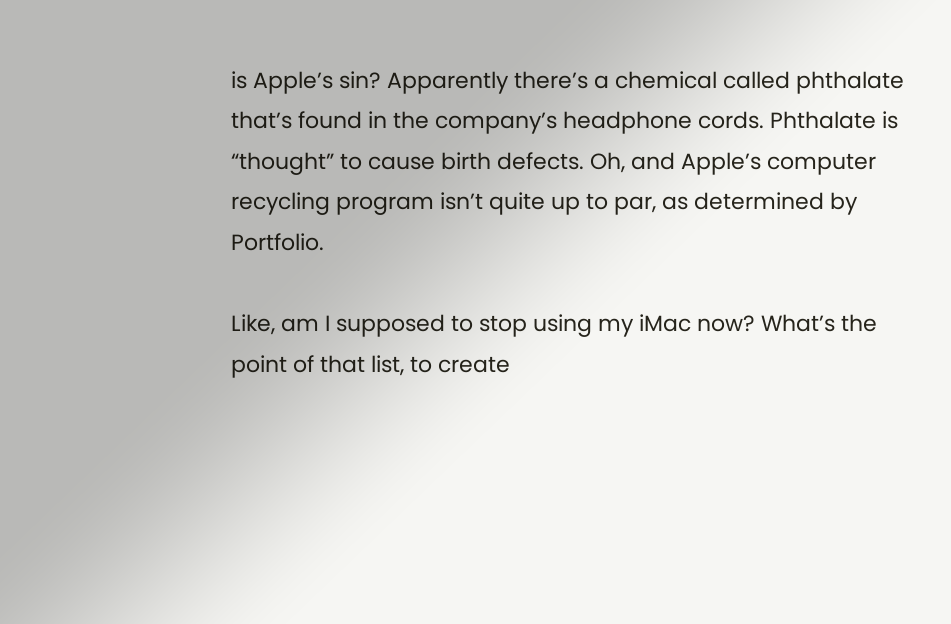is Apple’s sin? Apparently there’s a chemical called phthalate that’s found in the company’s headphone cords. Phthalate is “thought” to cause birth defects. Oh, and Apple’s computer recycling program isn’t quite up to par, as determined by Portfolio.

Like, am I supposed to stop using my iMac now? What’s the point of that list, to create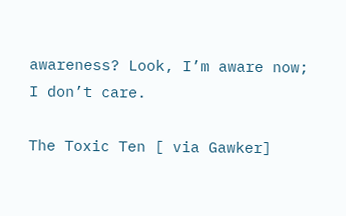awareness? Look, I’m aware now; I don’t care.

The Toxic Ten [ via Gawker]